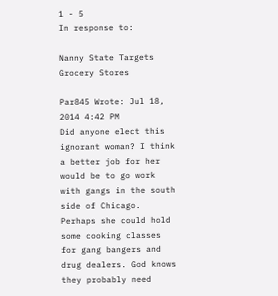1 - 5
In response to:

Nanny State Targets Grocery Stores

Par845 Wrote: Jul 18, 2014 4:42 PM
Did anyone elect this ignorant woman? I think a better job for her would be to go work with gangs in the south side of Chicago. Perhaps she could hold some cooking classes for gang bangers and drug dealers. God knows they probably need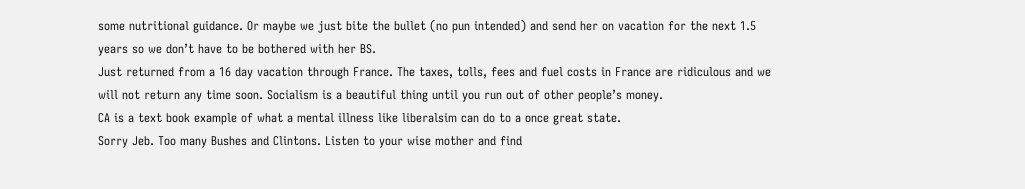some nutritional guidance. Or maybe we just bite the bullet (no pun intended) and send her on vacation for the next 1.5 years so we don’t have to be bothered with her BS.
Just returned from a 16 day vacation through France. The taxes, tolls, fees and fuel costs in France are ridiculous and we will not return any time soon. Socialism is a beautiful thing until you run out of other people’s money.
CA is a text book example of what a mental illness like liberalsim can do to a once great state.
Sorry Jeb. Too many Bushes and Clintons. Listen to your wise mother and find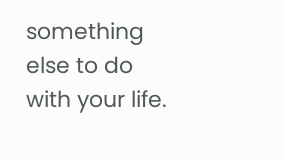something else to do with your life.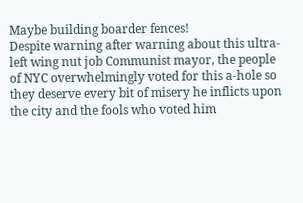Maybe building boarder fences!
Despite warning after warning about this ultra-left wing nut job Communist mayor, the people of NYC overwhelmingly voted for this a-hole so they deserve every bit of misery he inflicts upon the city and the fools who voted him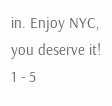in. Enjoy NYC, you deserve it!
1 - 5